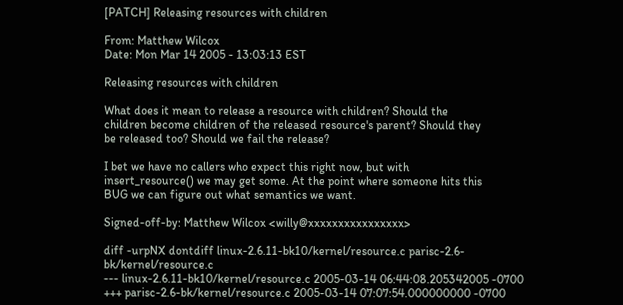[PATCH] Releasing resources with children

From: Matthew Wilcox
Date: Mon Mar 14 2005 - 13:03:13 EST

Releasing resources with children

What does it mean to release a resource with children? Should the
children become children of the released resource's parent? Should they
be released too? Should we fail the release?

I bet we have no callers who expect this right now, but with
insert_resource() we may get some. At the point where someone hits this
BUG we can figure out what semantics we want.

Signed-off-by: Matthew Wilcox <willy@xxxxxxxxxxxxxxxx>

diff -urpNX dontdiff linux-2.6.11-bk10/kernel/resource.c parisc-2.6-bk/kernel/resource.c
--- linux-2.6.11-bk10/kernel/resource.c 2005-03-14 06:44:08.205342005 -0700
+++ parisc-2.6-bk/kernel/resource.c 2005-03-14 07:07:54.000000000 -0700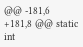@@ -181,6 +181,8 @@ static int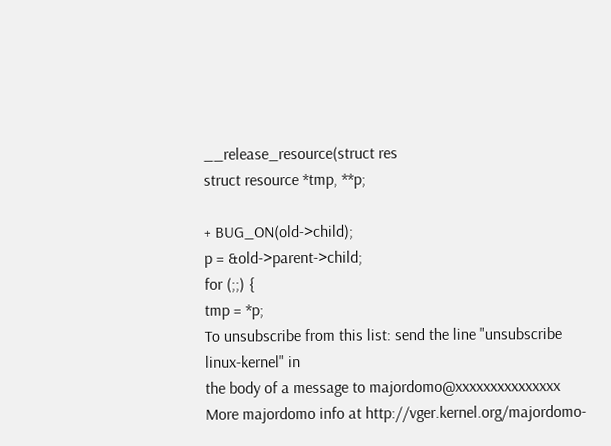__release_resource(struct res
struct resource *tmp, **p;

+ BUG_ON(old->child);
p = &old->parent->child;
for (;;) {
tmp = *p;
To unsubscribe from this list: send the line "unsubscribe linux-kernel" in
the body of a message to majordomo@xxxxxxxxxxxxxxx
More majordomo info at http://vger.kernel.org/majordomo-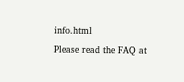info.html
Please read the FAQ at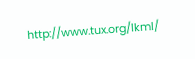http://www.tux.org/lkml/